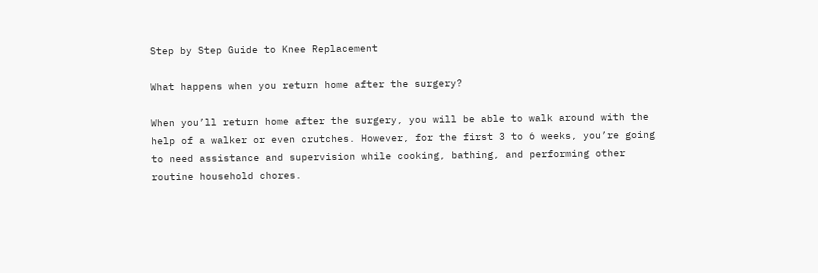Step by Step Guide to Knee Replacement

What happens when you return home after the surgery?

When you’ll return home after the surgery, you will be able to walk around with the help of a walker or even crutches. However, for the first 3 to 6 weeks, you’re going to need assistance and supervision while cooking, bathing, and performing other routine household chores.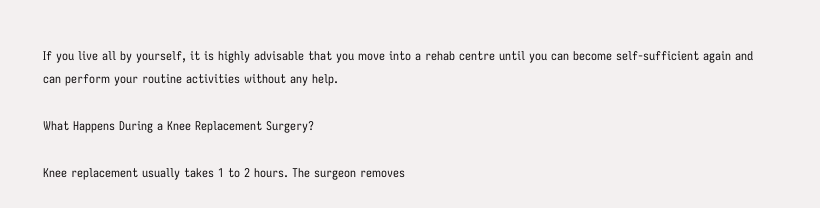If you live all by yourself, it is highly advisable that you move into a rehab centre until you can become self-sufficient again and can perform your routine activities without any help.

What Happens During a Knee Replacement Surgery?

Knee replacement usually takes 1 to 2 hours. The surgeon removes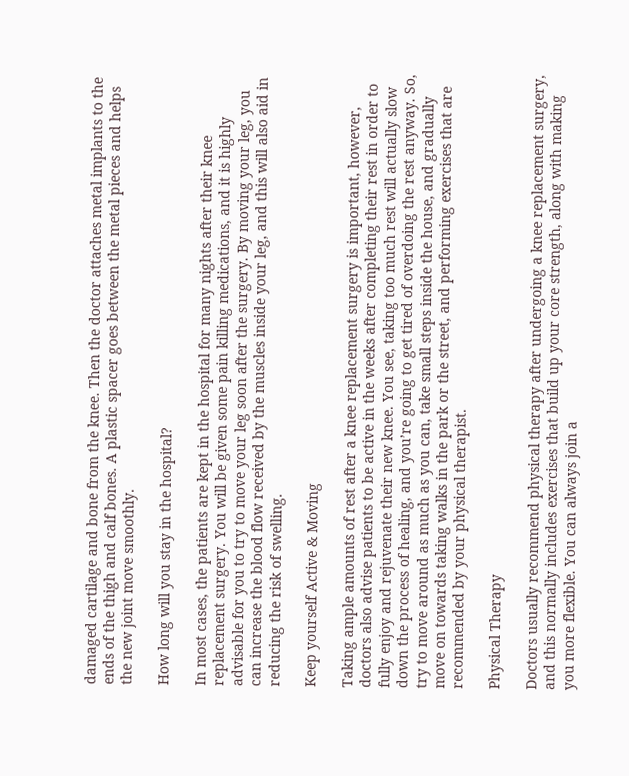damaged cartilage and bone from the knee. Then the doctor attaches metal implants to the ends of the thigh and calf bones. A plastic spacer goes between the metal pieces and helps the new joint move smoothly.

How long will you stay in the hospital?

In most cases, the patients are kept in the hospital for many nights after their knee replacement surgery. You will be given some pain killing medications, and it is highly advisable for you to try to move your leg soon after the surgery. By moving your leg, you can increase the blood flow received by the muscles inside your leg, and this will also aid in reducing the risk of swelling.

Keep yourself Active & Moving

Taking ample amounts of rest after a knee replacement surgery is important, however, doctors also advise patients to be active in the weeks after completing their rest in order to fully enjoy and rejuvenate their new knee. You see, taking too much rest will actually slow down the process of healing, and you’re going to get tired of overdoing the rest anyway. So, try to move around as much as you can, take small steps inside the house, and gradually move on towards taking walks in the park or the street, and performing exercises that are recommended by your physical therapist.

Physical Therapy

Doctors usually recommend physical therapy after undergoing a knee replacement surgery, and this normally includes exercises that build up your core strength, along with making you more flexible. You can always join a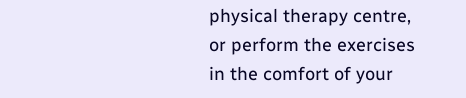physical therapy centre, or perform the exercises in the comfort of your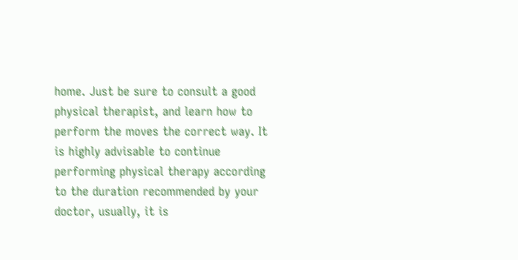home. Just be sure to consult a good physical therapist, and learn how to perform the moves the correct way. It is highly advisable to continue performing physical therapy according to the duration recommended by your doctor, usually, it is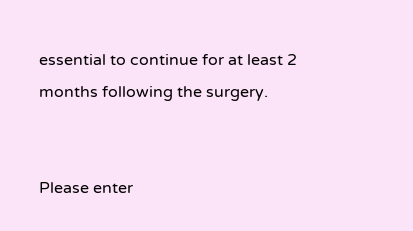essential to continue for at least 2 months following the surgery.


Please enter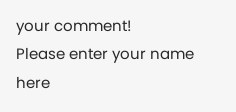your comment!
Please enter your name here